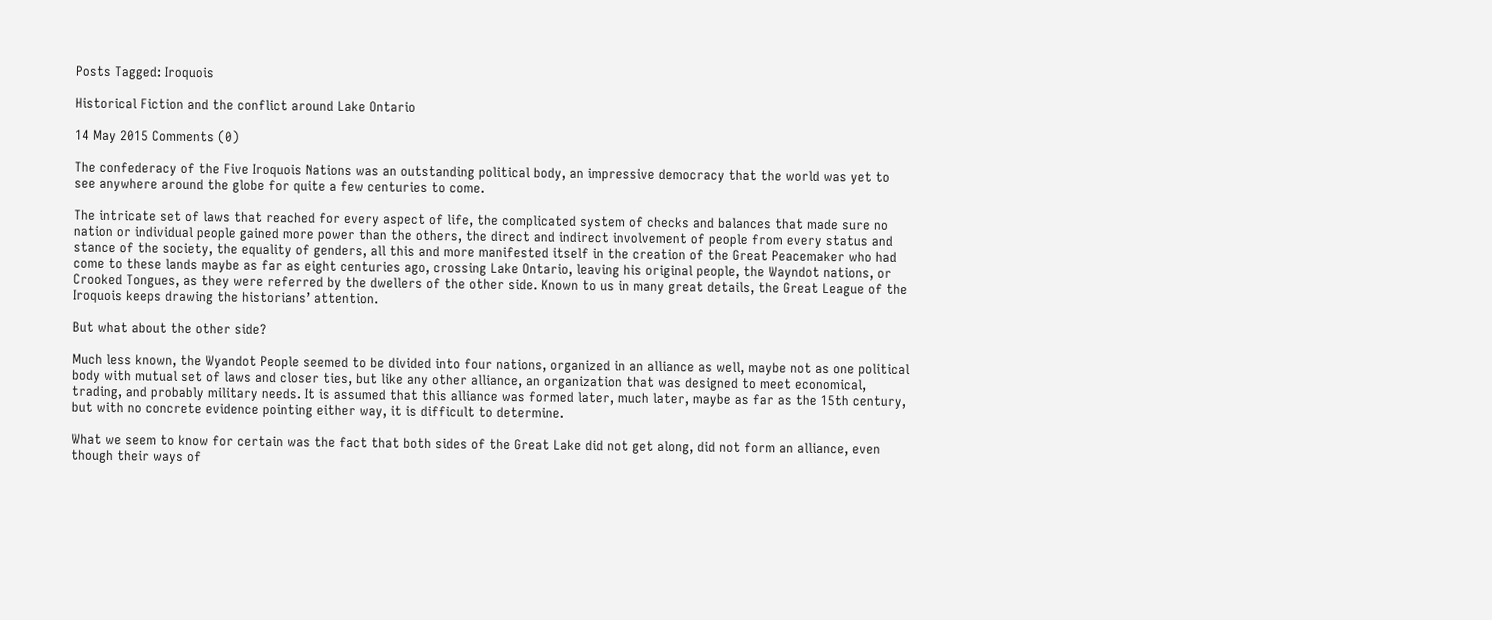Posts Tagged: Iroquois

Historical Fiction and the conflict around Lake Ontario

14 May 2015 Comments (0)

The confederacy of the Five Iroquois Nations was an outstanding political body, an impressive democracy that the world was yet to see anywhere around the globe for quite a few centuries to come.

The intricate set of laws that reached for every aspect of life, the complicated system of checks and balances that made sure no nation or individual people gained more power than the others, the direct and indirect involvement of people from every status and stance of the society, the equality of genders, all this and more manifested itself in the creation of the Great Peacemaker who had come to these lands maybe as far as eight centuries ago, crossing Lake Ontario, leaving his original people, the Wayndot nations, or Crooked Tongues, as they were referred by the dwellers of the other side. Known to us in many great details, the Great League of the Iroquois keeps drawing the historians’ attention.

But what about the other side?

Much less known, the Wyandot People seemed to be divided into four nations, organized in an alliance as well, maybe not as one political body with mutual set of laws and closer ties, but like any other alliance, an organization that was designed to meet economical, trading, and probably military needs. It is assumed that this alliance was formed later, much later, maybe as far as the 15th century, but with no concrete evidence pointing either way, it is difficult to determine.

What we seem to know for certain was the fact that both sides of the Great Lake did not get along, did not form an alliance, even though their ways of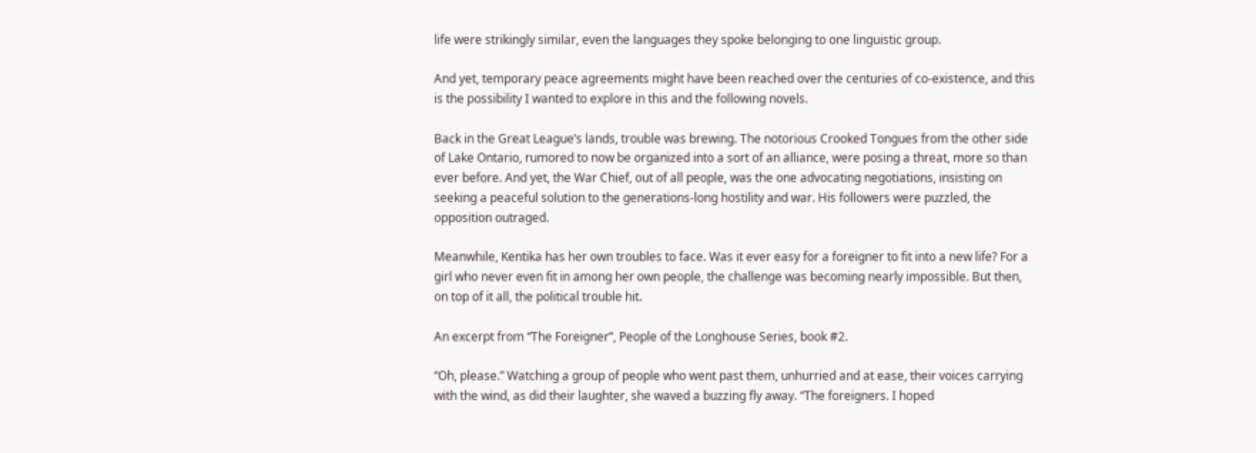life were strikingly similar, even the languages they spoke belonging to one linguistic group.

And yet, temporary peace agreements might have been reached over the centuries of co-existence, and this is the possibility I wanted to explore in this and the following novels.

Back in the Great League’s lands, trouble was brewing. The notorious Crooked Tongues from the other side of Lake Ontario, rumored to now be organized into a sort of an alliance, were posing a threat, more so than ever before. And yet, the War Chief, out of all people, was the one advocating negotiations, insisting on seeking a peaceful solution to the generations-long hostility and war. His followers were puzzled, the opposition outraged.

Meanwhile, Kentika has her own troubles to face. Was it ever easy for a foreigner to fit into a new life? For a girl who never even fit in among her own people, the challenge was becoming nearly impossible. But then, on top of it all, the political trouble hit.

An excerpt from “The Foreigner”, People of the Longhouse Series, book #2.

“Oh, please.” Watching a group of people who went past them, unhurried and at ease, their voices carrying with the wind, as did their laughter, she waved a buzzing fly away. “The foreigners. I hoped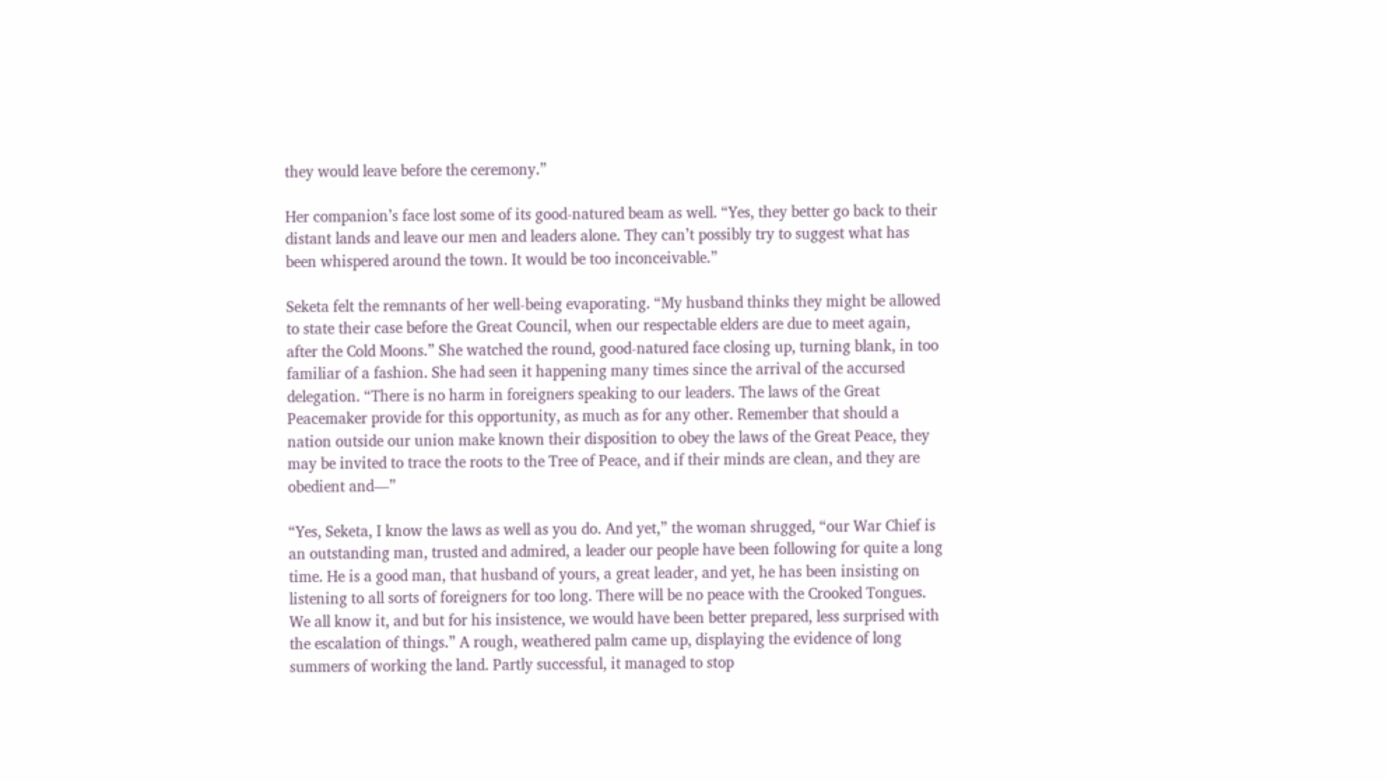they would leave before the ceremony.”

Her companion’s face lost some of its good-natured beam as well. “Yes, they better go back to their distant lands and leave our men and leaders alone. They can’t possibly try to suggest what has been whispered around the town. It would be too inconceivable.”

Seketa felt the remnants of her well-being evaporating. “My husband thinks they might be allowed to state their case before the Great Council, when our respectable elders are due to meet again, after the Cold Moons.” She watched the round, good-natured face closing up, turning blank, in too familiar of a fashion. She had seen it happening many times since the arrival of the accursed delegation. “There is no harm in foreigners speaking to our leaders. The laws of the Great Peacemaker provide for this opportunity, as much as for any other. Remember that should a nation outside our union make known their disposition to obey the laws of the Great Peace, they may be invited to trace the roots to the Tree of Peace, and if their minds are clean, and they are obedient and—”

“Yes, Seketa, I know the laws as well as you do. And yet,” the woman shrugged, “our War Chief is an outstanding man, trusted and admired, a leader our people have been following for quite a long time. He is a good man, that husband of yours, a great leader, and yet, he has been insisting on listening to all sorts of foreigners for too long. There will be no peace with the Crooked Tongues. We all know it, and but for his insistence, we would have been better prepared, less surprised with the escalation of things.” A rough, weathered palm came up, displaying the evidence of long summers of working the land. Partly successful, it managed to stop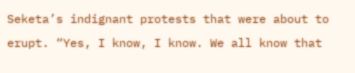Seketa’s indignant protests that were about to erupt. “Yes, I know, I know. We all know that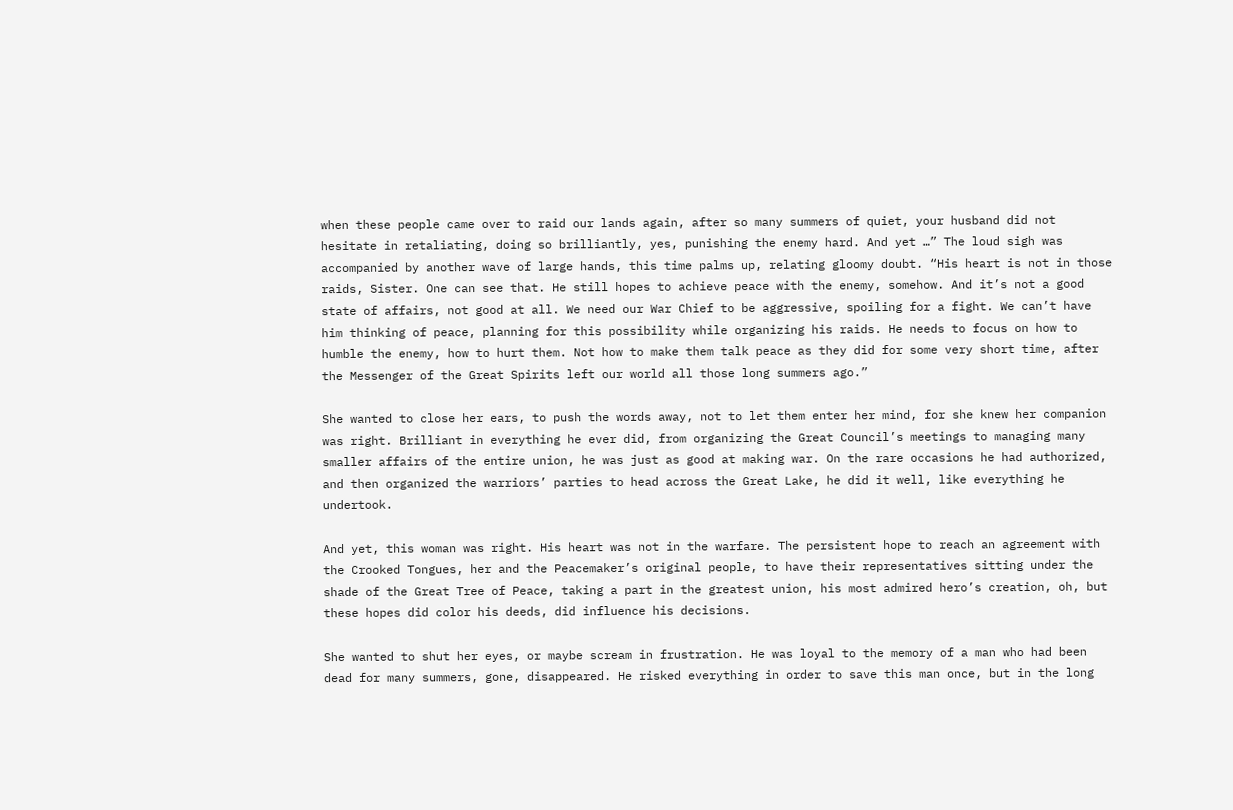when these people came over to raid our lands again, after so many summers of quiet, your husband did not hesitate in retaliating, doing so brilliantly, yes, punishing the enemy hard. And yet …” The loud sigh was accompanied by another wave of large hands, this time palms up, relating gloomy doubt. “His heart is not in those raids, Sister. One can see that. He still hopes to achieve peace with the enemy, somehow. And it’s not a good state of affairs, not good at all. We need our War Chief to be aggressive, spoiling for a fight. We can’t have him thinking of peace, planning for this possibility while organizing his raids. He needs to focus on how to humble the enemy, how to hurt them. Not how to make them talk peace as they did for some very short time, after the Messenger of the Great Spirits left our world all those long summers ago.”

She wanted to close her ears, to push the words away, not to let them enter her mind, for she knew her companion was right. Brilliant in everything he ever did, from organizing the Great Council’s meetings to managing many smaller affairs of the entire union, he was just as good at making war. On the rare occasions he had authorized, and then organized the warriors’ parties to head across the Great Lake, he did it well, like everything he undertook.

And yet, this woman was right. His heart was not in the warfare. The persistent hope to reach an agreement with the Crooked Tongues, her and the Peacemaker’s original people, to have their representatives sitting under the shade of the Great Tree of Peace, taking a part in the greatest union, his most admired hero’s creation, oh, but these hopes did color his deeds, did influence his decisions.

She wanted to shut her eyes, or maybe scream in frustration. He was loyal to the memory of a man who had been dead for many summers, gone, disappeared. He risked everything in order to save this man once, but in the long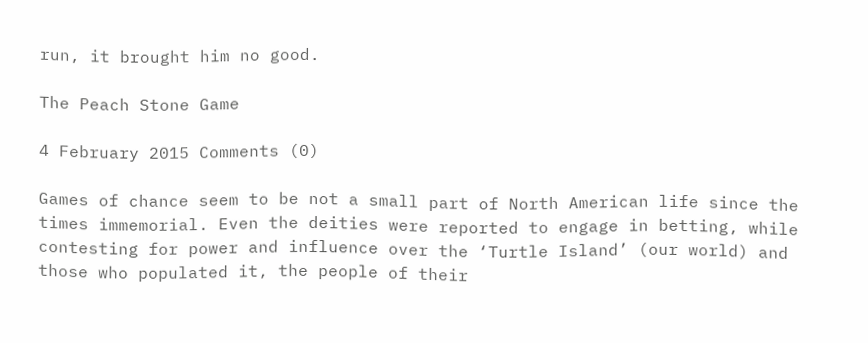run, it brought him no good.

The Peach Stone Game

4 February 2015 Comments (0)

Games of chance seem to be not a small part of North American life since the times immemorial. Even the deities were reported to engage in betting, while contesting for power and influence over the ‘Turtle Island’ (our world) and those who populated it, the people of their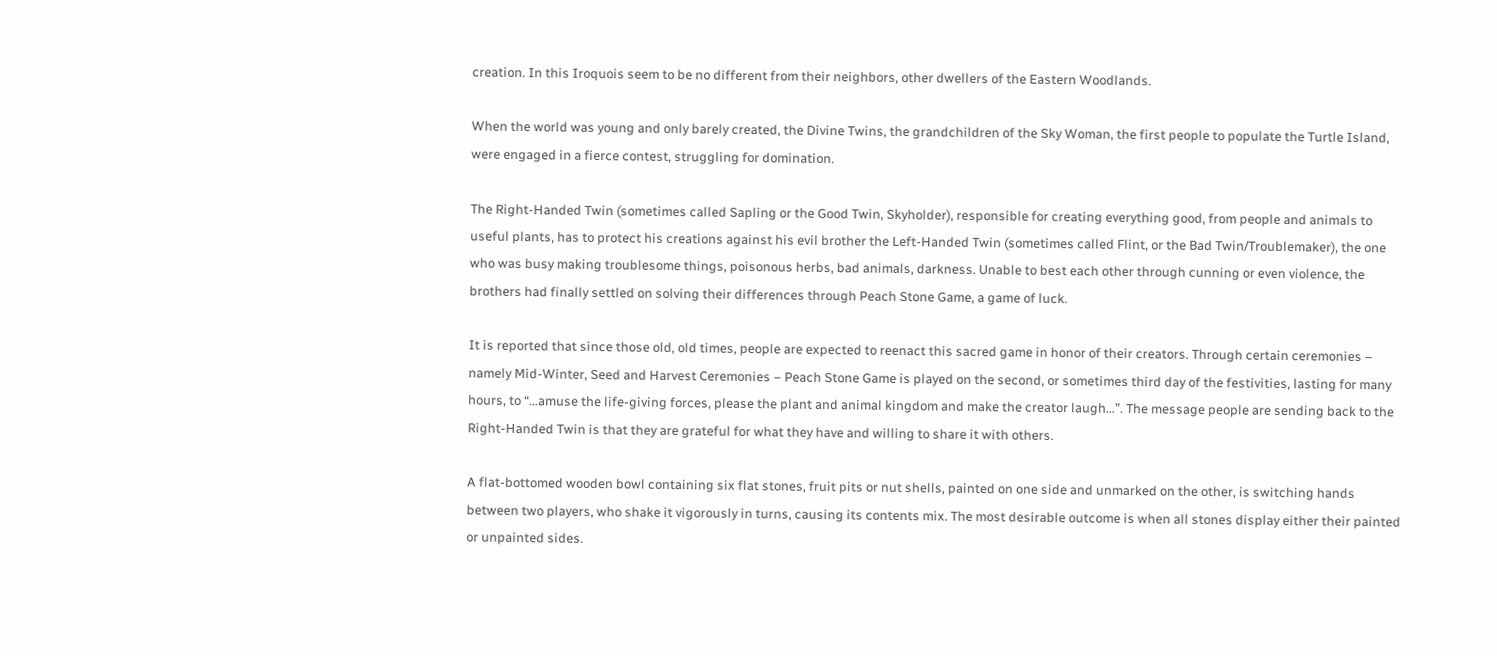creation. In this Iroquois seem to be no different from their neighbors, other dwellers of the Eastern Woodlands.

When the world was young and only barely created, the Divine Twins, the grandchildren of the Sky Woman, the first people to populate the Turtle Island, were engaged in a fierce contest, struggling for domination.

The Right-Handed Twin (sometimes called Sapling or the Good Twin, Skyholder), responsible for creating everything good, from people and animals to useful plants, has to protect his creations against his evil brother the Left-Handed Twin (sometimes called Flint, or the Bad Twin/Troublemaker), the one who was busy making troublesome things, poisonous herbs, bad animals, darkness. Unable to best each other through cunning or even violence, the brothers had finally settled on solving their differences through Peach Stone Game, a game of luck.

It is reported that since those old, old times, people are expected to reenact this sacred game in honor of their creators. Through certain ceremonies – namely Mid-Winter, Seed and Harvest Ceremonies – Peach Stone Game is played on the second, or sometimes third day of the festivities, lasting for many hours, to “…amuse the life-giving forces, please the plant and animal kingdom and make the creator laugh…”. The message people are sending back to the Right-Handed Twin is that they are grateful for what they have and willing to share it with others.

A flat-bottomed wooden bowl containing six flat stones, fruit pits or nut shells, painted on one side and unmarked on the other, is switching hands between two players, who shake it vigorously in turns, causing its contents mix. The most desirable outcome is when all stones display either their painted or unpainted sides.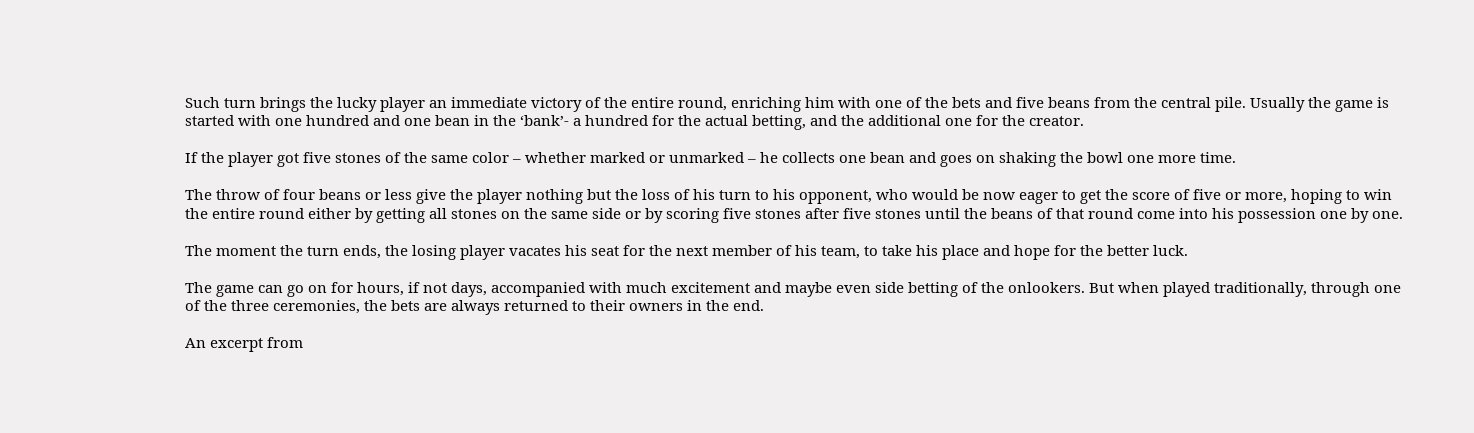Such turn brings the lucky player an immediate victory of the entire round, enriching him with one of the bets and five beans from the central pile. Usually the game is started with one hundred and one bean in the ‘bank’- a hundred for the actual betting, and the additional one for the creator.

If the player got five stones of the same color – whether marked or unmarked – he collects one bean and goes on shaking the bowl one more time.

The throw of four beans or less give the player nothing but the loss of his turn to his opponent, who would be now eager to get the score of five or more, hoping to win the entire round either by getting all stones on the same side or by scoring five stones after five stones until the beans of that round come into his possession one by one.

The moment the turn ends, the losing player vacates his seat for the next member of his team, to take his place and hope for the better luck.

The game can go on for hours, if not days, accompanied with much excitement and maybe even side betting of the onlookers. But when played traditionally, through one of the three ceremonies, the bets are always returned to their owners in the end.

An excerpt from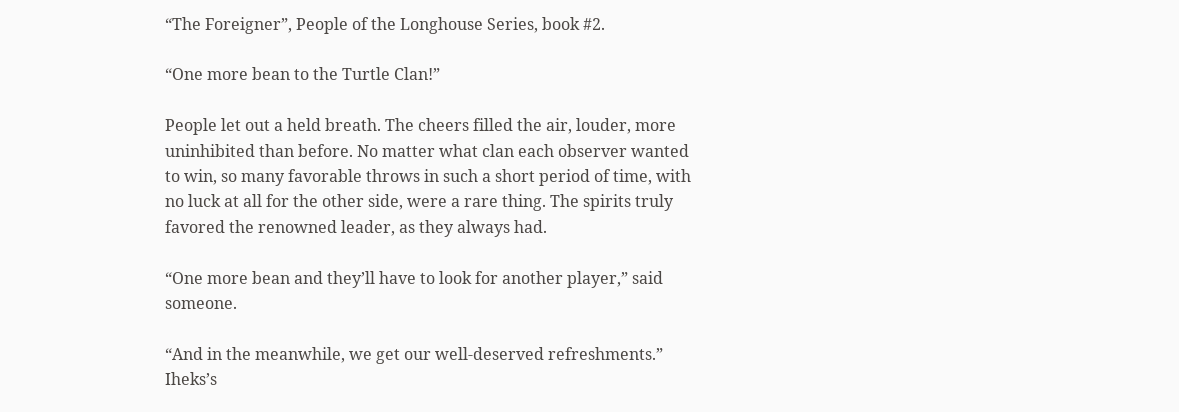“The Foreigner”, People of the Longhouse Series, book #2.

“One more bean to the Turtle Clan!”

People let out a held breath. The cheers filled the air, louder, more uninhibited than before. No matter what clan each observer wanted to win, so many favorable throws in such a short period of time, with no luck at all for the other side, were a rare thing. The spirits truly favored the renowned leader, as they always had.

“One more bean and they’ll have to look for another player,” said someone.

“And in the meanwhile, we get our well-deserved refreshments.” Iheks’s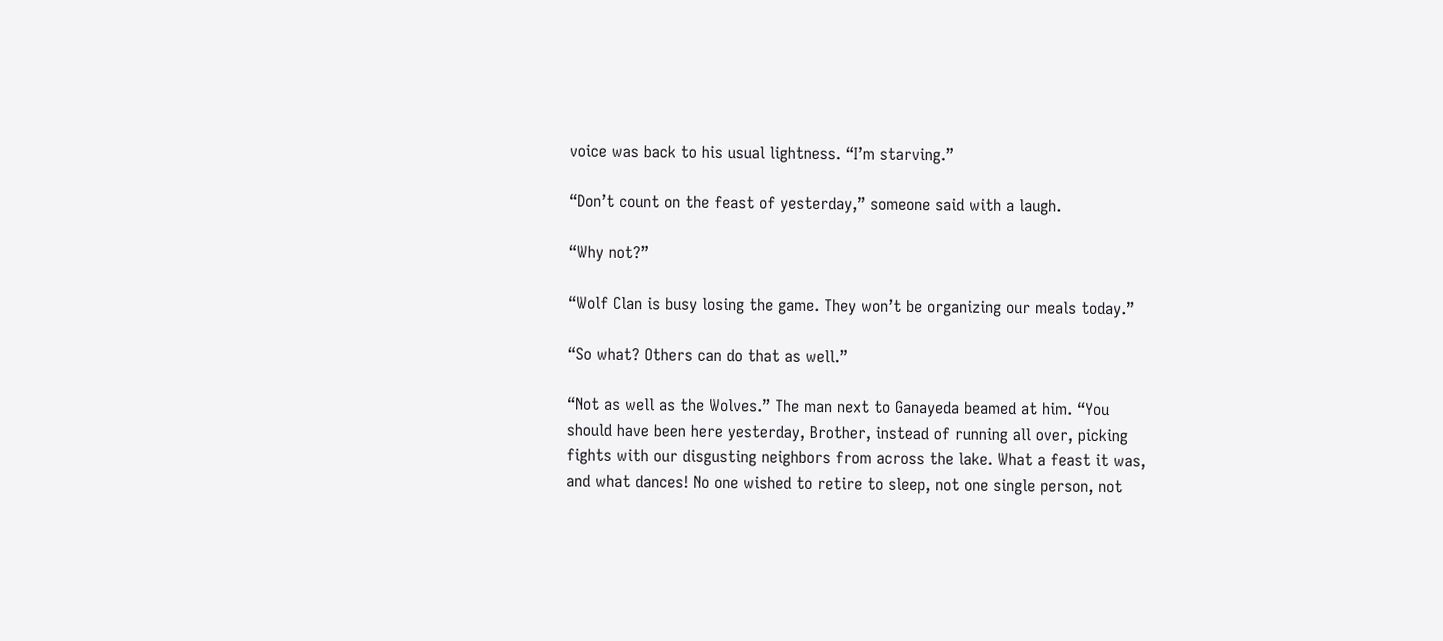voice was back to his usual lightness. “I’m starving.”

“Don’t count on the feast of yesterday,” someone said with a laugh.

“Why not?”

“Wolf Clan is busy losing the game. They won’t be organizing our meals today.”

“So what? Others can do that as well.”

“Not as well as the Wolves.” The man next to Ganayeda beamed at him. “You should have been here yesterday, Brother, instead of running all over, picking fights with our disgusting neighbors from across the lake. What a feast it was, and what dances! No one wished to retire to sleep, not one single person, not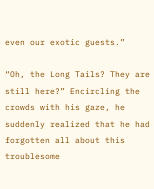even our exotic guests.”

“Oh, the Long Tails? They are still here?” Encircling the crowds with his gaze, he suddenly realized that he had forgotten all about this troublesome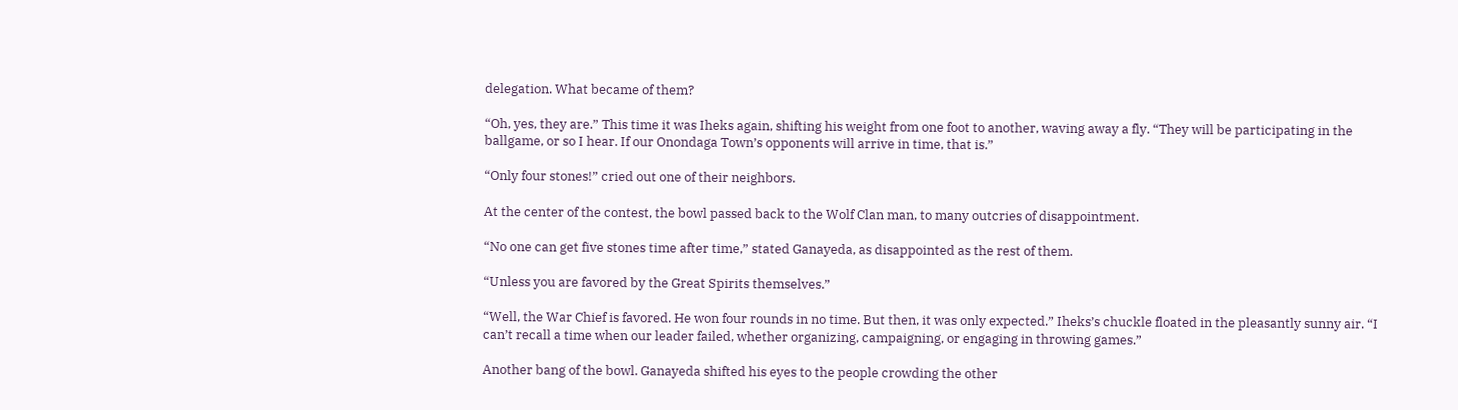delegation. What became of them?

“Oh, yes, they are.” This time it was Iheks again, shifting his weight from one foot to another, waving away a fly. “They will be participating in the ballgame, or so I hear. If our Onondaga Town’s opponents will arrive in time, that is.”

“Only four stones!” cried out one of their neighbors.

At the center of the contest, the bowl passed back to the Wolf Clan man, to many outcries of disappointment.

“No one can get five stones time after time,” stated Ganayeda, as disappointed as the rest of them.

“Unless you are favored by the Great Spirits themselves.”

“Well, the War Chief is favored. He won four rounds in no time. But then, it was only expected.” Iheks’s chuckle floated in the pleasantly sunny air. “I can’t recall a time when our leader failed, whether organizing, campaigning, or engaging in throwing games.”

Another bang of the bowl. Ganayeda shifted his eyes to the people crowding the other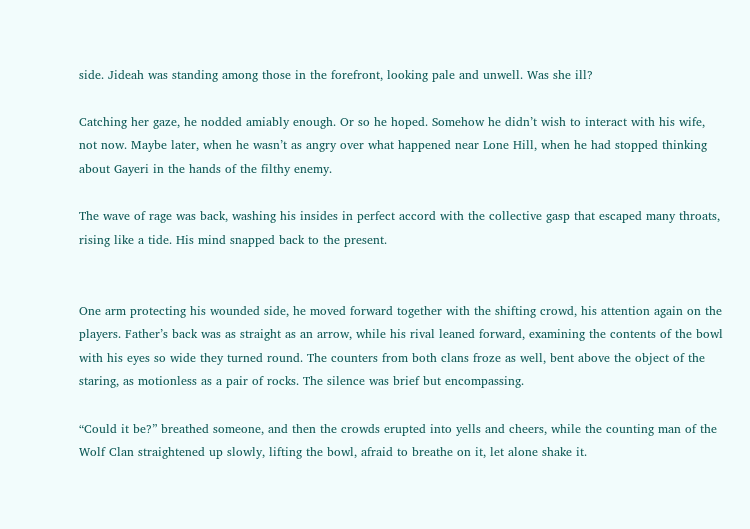side. Jideah was standing among those in the forefront, looking pale and unwell. Was she ill?

Catching her gaze, he nodded amiably enough. Or so he hoped. Somehow he didn’t wish to interact with his wife, not now. Maybe later, when he wasn’t as angry over what happened near Lone Hill, when he had stopped thinking about Gayeri in the hands of the filthy enemy.

The wave of rage was back, washing his insides in perfect accord with the collective gasp that escaped many throats, rising like a tide. His mind snapped back to the present.


One arm protecting his wounded side, he moved forward together with the shifting crowd, his attention again on the players. Father’s back was as straight as an arrow, while his rival leaned forward, examining the contents of the bowl with his eyes so wide they turned round. The counters from both clans froze as well, bent above the object of the staring, as motionless as a pair of rocks. The silence was brief but encompassing.

“Could it be?” breathed someone, and then the crowds erupted into yells and cheers, while the counting man of the Wolf Clan straightened up slowly, lifting the bowl, afraid to breathe on it, let alone shake it.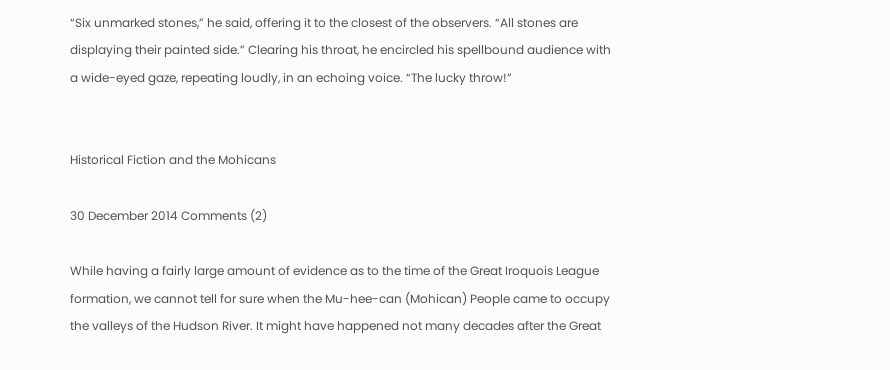“Six unmarked stones,” he said, offering it to the closest of the observers. “All stones are displaying their painted side.” Clearing his throat, he encircled his spellbound audience with a wide-eyed gaze, repeating loudly, in an echoing voice. “The lucky throw!”


Historical Fiction and the Mohicans

30 December 2014 Comments (2)

While having a fairly large amount of evidence as to the time of the Great Iroquois League formation, we cannot tell for sure when the Mu-hee-can (Mohican) People came to occupy the valleys of the Hudson River. It might have happened not many decades after the Great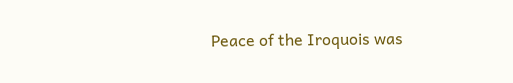Peace of the Iroquois was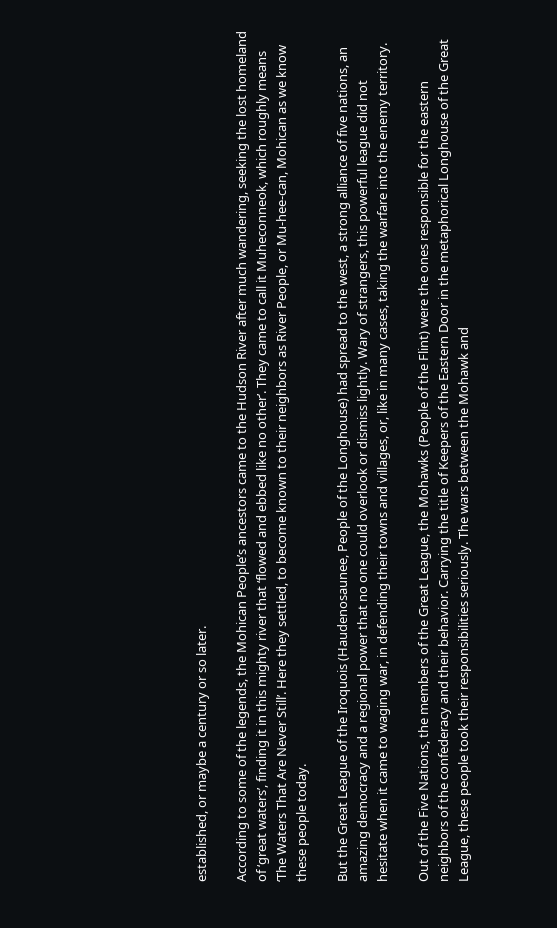established, or maybe a century or so later.

According to some of the legends, the Mohican People’s ancestors came to the Hudson River after much wandering, seeking the lost homeland of ‘great waters’, finding it in this mighty river that ‘flowed and ebbed like no other’. They came to call it Muheconneok, which roughly means ‘The Waters That Are Never Still’. Here they settled, to become known to their neighbors as River People, or Mu-hee-can, Mohican as we know these people today.

But the Great League of the Iroquois (Haudenosaunee, People of the Longhouse) had spread to the west, a strong alliance of five nations, an amazing democracy and a regional power that no one could overlook or dismiss lightly. Wary of strangers, this powerful league did not hesitate when it came to waging war, in defending their towns and villages, or, like in many cases, taking the warfare into the enemy territory.

Out of the Five Nations, the members of the Great League, the Mohawks (People of the Flint) were the ones responsible for the eastern neighbors of the confederacy and their behavior. Carrying the title of Keepers of the Eastern Door in the metaphorical Longhouse of the Great League, these people took their responsibilities seriously. The wars between the Mohawk and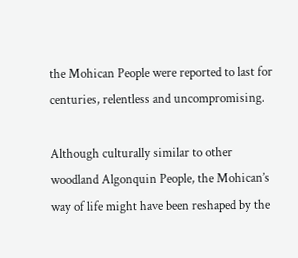the Mohican People were reported to last for centuries, relentless and uncompromising.

Although culturally similar to other woodland Algonquin People, the Mohican’s way of life might have been reshaped by the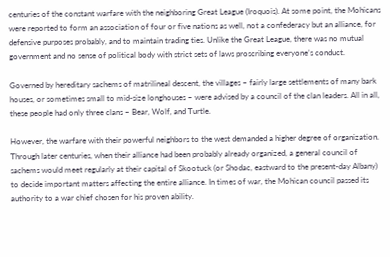centuries of the constant warfare with the neighboring Great League (Iroquois). At some point, the Mohicans were reported to form an association of four or five nations as well, not a confederacy but an alliance, for defensive purposes probably, and to maintain trading ties. Unlike the Great League, there was no mutual government and no sense of political body with strict sets of laws proscribing everyone’s conduct.

Governed by hereditary sachems of matrilineal descent, the villages – fairly large settlements of many bark houses, or sometimes small to mid-size longhouses – were advised by a council of the clan leaders. All in all, these people had only three clans – Bear, Wolf, and Turtle.

However, the warfare with their powerful neighbors to the west demanded a higher degree of organization. Through later centuries, when their alliance had been probably already organized, a general council of sachems would meet regularly at their capital of Skootuck (or Shodac, eastward to the present-day Albany) to decide important matters affecting the entire alliance. In times of war, the Mohican council passed its authority to a war chief chosen for his proven ability.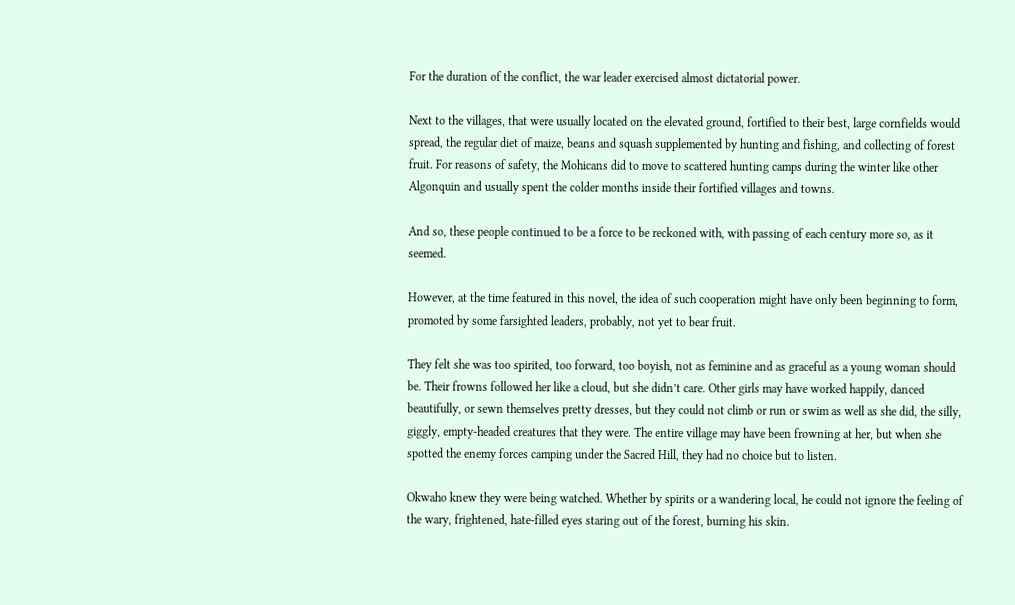For the duration of the conflict, the war leader exercised almost dictatorial power.

Next to the villages, that were usually located on the elevated ground, fortified to their best, large cornfields would spread, the regular diet of maize, beans and squash supplemented by hunting and fishing, and collecting of forest fruit. For reasons of safety, the Mohicans did to move to scattered hunting camps during the winter like other Algonquin and usually spent the colder months inside their fortified villages and towns.

And so, these people continued to be a force to be reckoned with, with passing of each century more so, as it seemed.

However, at the time featured in this novel, the idea of such cooperation might have only been beginning to form, promoted by some farsighted leaders, probably, not yet to bear fruit.

They felt she was too spirited, too forward, too boyish, not as feminine and as graceful as a young woman should be. Their frowns followed her like a cloud, but she didn’t care. Other girls may have worked happily, danced beautifully, or sewn themselves pretty dresses, but they could not climb or run or swim as well as she did, the silly, giggly, empty-headed creatures that they were. The entire village may have been frowning at her, but when she spotted the enemy forces camping under the Sacred Hill, they had no choice but to listen.

Okwaho knew they were being watched. Whether by spirits or a wandering local, he could not ignore the feeling of the wary, frightened, hate-filled eyes staring out of the forest, burning his skin.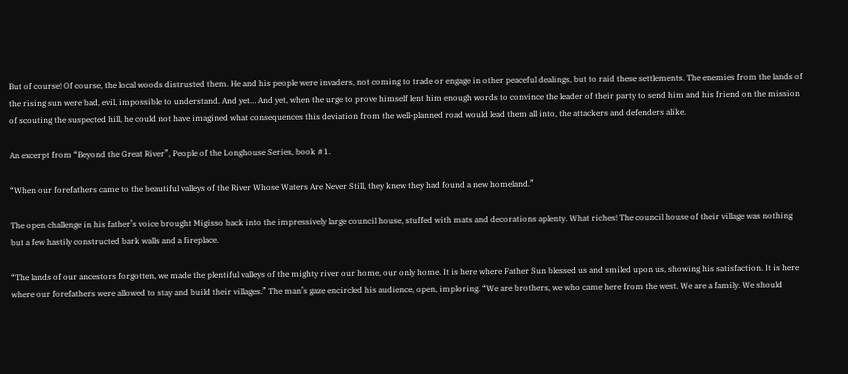But of course! Of course, the local woods distrusted them. He and his people were invaders, not coming to trade or engage in other peaceful dealings, but to raid these settlements. The enemies from the lands of the rising sun were bad, evil, impossible to understand. And yet… And yet, when the urge to prove himself lent him enough words to convince the leader of their party to send him and his friend on the mission of scouting the suspected hill, he could not have imagined what consequences this deviation from the well-planned road would lead them all into, the attackers and defenders alike.

An excerpt from “Beyond the Great River”, People of the Longhouse Series, book #1.

“When our forefathers came to the beautiful valleys of the River Whose Waters Are Never Still, they knew they had found a new homeland.”

The open challenge in his father’s voice brought Migisso back into the impressively large council house, stuffed with mats and decorations aplenty. What riches! The council house of their village was nothing but a few hastily constructed bark walls and a fireplace.

“The lands of our ancestors forgotten, we made the plentiful valleys of the mighty river our home, our only home. It is here where Father Sun blessed us and smiled upon us, showing his satisfaction. It is here where our forefathers were allowed to stay and build their villages.” The man’s gaze encircled his audience, open, imploring. “We are brothers, we who came here from the west. We are a family. We should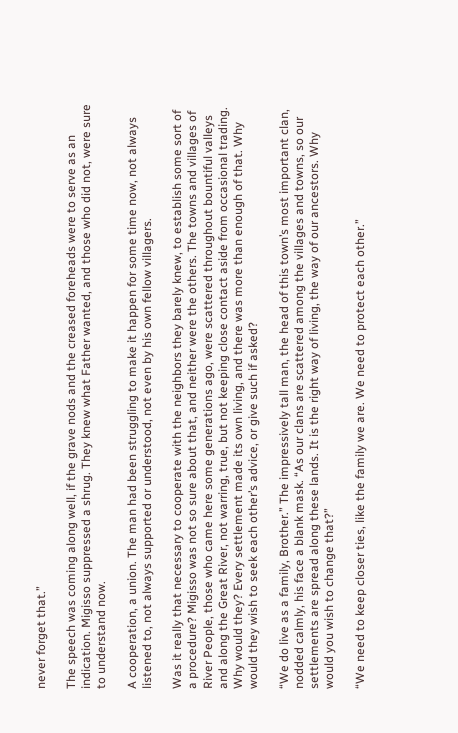never forget that.”

The speech was coming along well, if the grave nods and the creased foreheads were to serve as an indication. Migisso suppressed a shrug. They knew what Father wanted, and those who did not, were sure to understand now.

A cooperation, a union. The man had been struggling to make it happen for some time now, not always listened to, not always supported or understood, not even by his own fellow villagers.

Was it really that necessary to cooperate with the neighbors they barely knew, to establish some sort of a procedure? Migisso was not so sure about that, and neither were the others. The towns and villages of River People, those who came here some generations ago, were scattered throughout bountiful valleys and along the Great River, not warring, true, but not keeping close contact aside from occasional trading. Why would they? Every settlement made its own living, and there was more than enough of that. Why would they wish to seek each other’s advice, or give such if asked?

“We do live as a family, Brother.” The impressively tall man, the head of this town’s most important clan, nodded calmly, his face a blank mask. “As our clans are scattered among the villages and towns, so our settlements are spread along these lands. It is the right way of living, the way of our ancestors. Why would you wish to change that?”

“We need to keep closer ties, like the family we are. We need to protect each other.”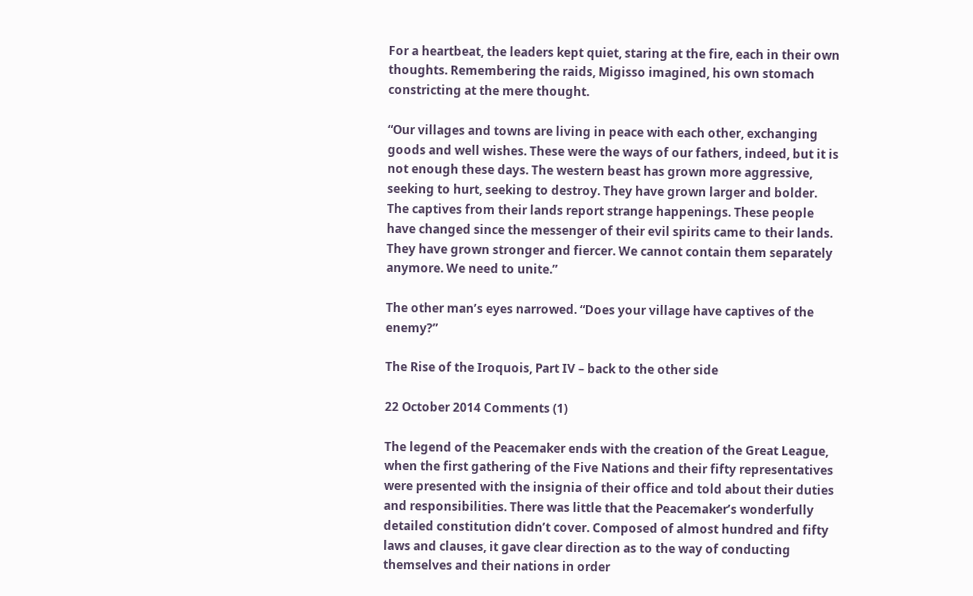For a heartbeat, the leaders kept quiet, staring at the fire, each in their own thoughts. Remembering the raids, Migisso imagined, his own stomach constricting at the mere thought.

“Our villages and towns are living in peace with each other, exchanging goods and well wishes. These were the ways of our fathers, indeed, but it is not enough these days. The western beast has grown more aggressive, seeking to hurt, seeking to destroy. They have grown larger and bolder. The captives from their lands report strange happenings. These people have changed since the messenger of their evil spirits came to their lands. They have grown stronger and fiercer. We cannot contain them separately anymore. We need to unite.”

The other man’s eyes narrowed. “Does your village have captives of the enemy?”

The Rise of the Iroquois, Part IV – back to the other side

22 October 2014 Comments (1)

The legend of the Peacemaker ends with the creation of the Great League, when the first gathering of the Five Nations and their fifty representatives were presented with the insignia of their office and told about their duties and responsibilities. There was little that the Peacemaker’s wonderfully detailed constitution didn’t cover. Composed of almost hundred and fifty laws and clauses, it gave clear direction as to the way of conducting themselves and their nations in order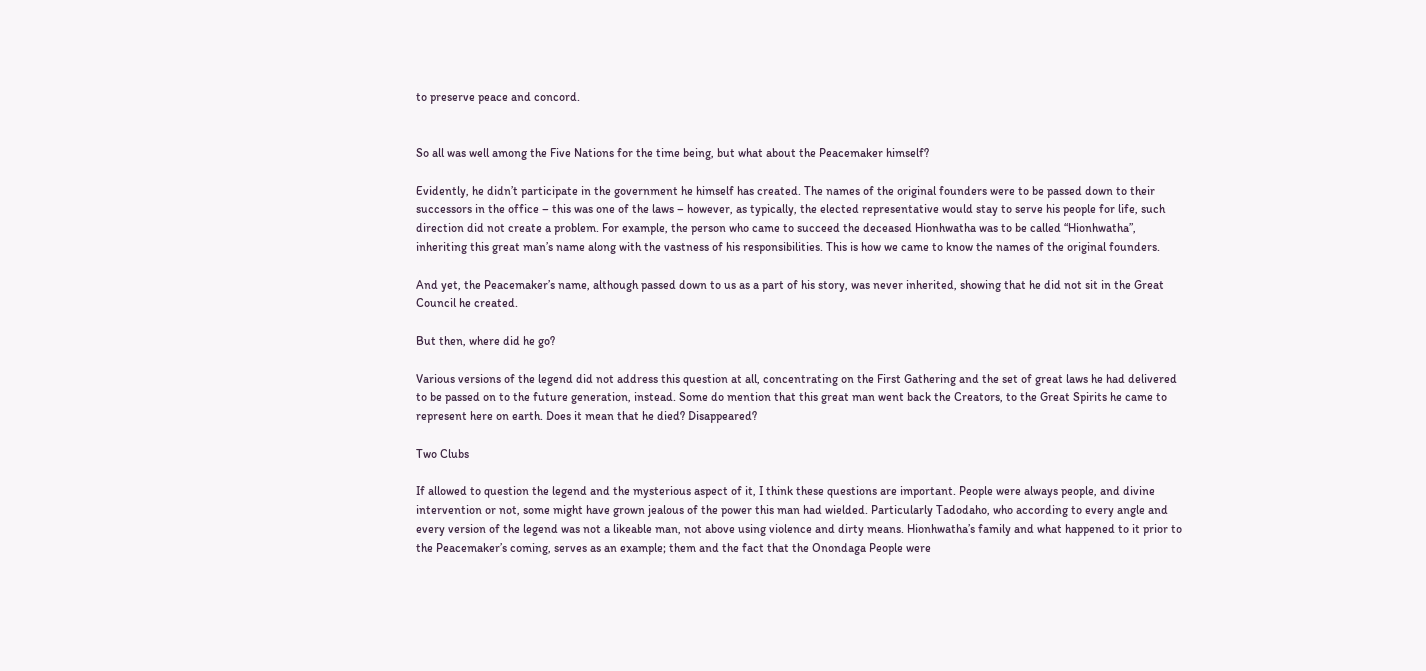to preserve peace and concord.


So all was well among the Five Nations for the time being, but what about the Peacemaker himself?

Evidently, he didn’t participate in the government he himself has created. The names of the original founders were to be passed down to their successors in the office – this was one of the laws – however, as typically, the elected representative would stay to serve his people for life, such direction did not create a problem. For example, the person who came to succeed the deceased Hionhwatha was to be called “Hionhwatha”, inheriting this great man’s name along with the vastness of his responsibilities. This is how we came to know the names of the original founders.

And yet, the Peacemaker’s name, although passed down to us as a part of his story, was never inherited, showing that he did not sit in the Great Council he created.

But then, where did he go?

Various versions of the legend did not address this question at all, concentrating on the First Gathering and the set of great laws he had delivered to be passed on to the future generation, instead. Some do mention that this great man went back the Creators, to the Great Spirits he came to represent here on earth. Does it mean that he died? Disappeared?

Two Clubs

If allowed to question the legend and the mysterious aspect of it, I think these questions are important. People were always people, and divine intervention or not, some might have grown jealous of the power this man had wielded. Particularly Tadodaho, who according to every angle and every version of the legend was not a likeable man, not above using violence and dirty means. Hionhwatha’s family and what happened to it prior to the Peacemaker’s coming, serves as an example; them and the fact that the Onondaga People were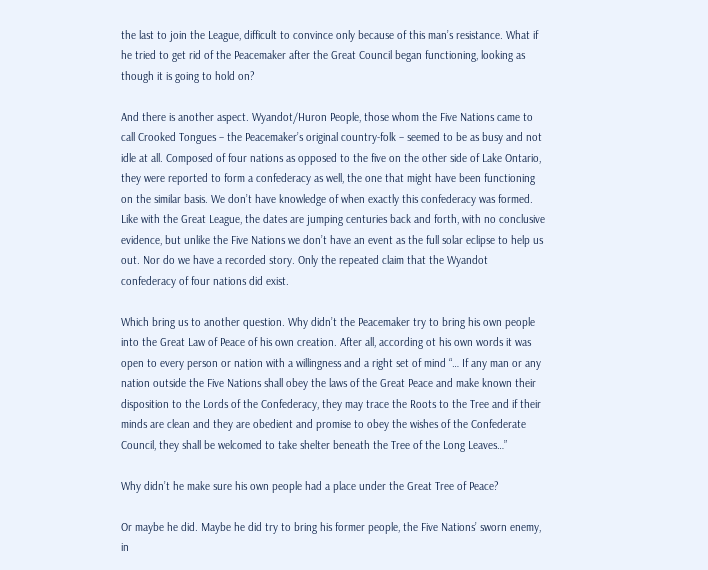the last to join the League, difficult to convince only because of this man’s resistance. What if he tried to get rid of the Peacemaker after the Great Council began functioning, looking as though it is going to hold on?

And there is another aspect. Wyandot/Huron People, those whom the Five Nations came to call Crooked Tongues – the Peacemaker’s original country-folk – seemed to be as busy and not idle at all. Composed of four nations as opposed to the five on the other side of Lake Ontario, they were reported to form a confederacy as well, the one that might have been functioning on the similar basis. We don’t have knowledge of when exactly this confederacy was formed. Like with the Great League, the dates are jumping centuries back and forth, with no conclusive evidence, but unlike the Five Nations we don’t have an event as the full solar eclipse to help us out. Nor do we have a recorded story. Only the repeated claim that the Wyandot confederacy of four nations did exist.

Which bring us to another question. Why didn’t the Peacemaker try to bring his own people into the Great Law of Peace of his own creation. After all, according ot his own words it was open to every person or nation with a willingness and a right set of mind “… If any man or any nation outside the Five Nations shall obey the laws of the Great Peace and make known their disposition to the Lords of the Confederacy, they may trace the Roots to the Tree and if their minds are clean and they are obedient and promise to obey the wishes of the Confederate Council, they shall be welcomed to take shelter beneath the Tree of the Long Leaves…”

Why didn’t he make sure his own people had a place under the Great Tree of Peace?

Or maybe he did. Maybe he did try to bring his former people, the Five Nations’ sworn enemy, in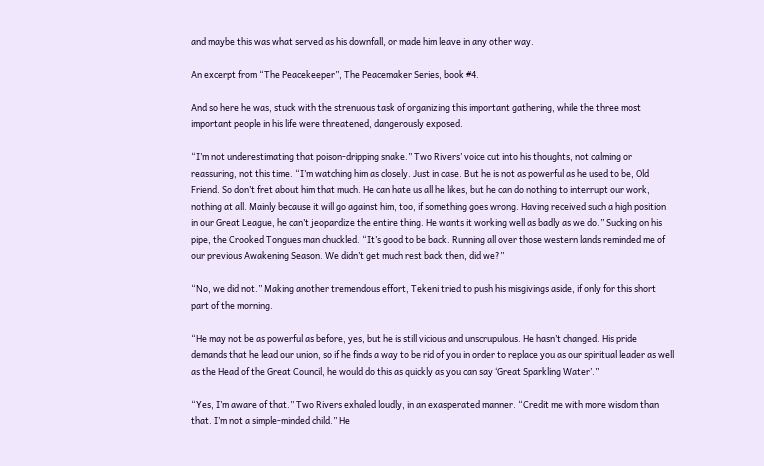and maybe this was what served as his downfall, or made him leave in any other way.

An excerpt from “The Peacekeeper”, The Peacemaker Series, book #4.

And so here he was, stuck with the strenuous task of organizing this important gathering, while the three most important people in his life were threatened, dangerously exposed.

“I’m not underestimating that poison-dripping snake.” Two Rivers’ voice cut into his thoughts, not calming or reassuring, not this time. “I’m watching him as closely. Just in case. But he is not as powerful as he used to be, Old Friend. So don’t fret about him that much. He can hate us all he likes, but he can do nothing to interrupt our work, nothing at all. Mainly because it will go against him, too, if something goes wrong. Having received such a high position in our Great League, he can’t jeopardize the entire thing. He wants it working well as badly as we do.” Sucking on his pipe, the Crooked Tongues man chuckled. “It’s good to be back. Running all over those western lands reminded me of our previous Awakening Season. We didn’t get much rest back then, did we?”

“No, we did not.” Making another tremendous effort, Tekeni tried to push his misgivings aside, if only for this short part of the morning.

“He may not be as powerful as before, yes, but he is still vicious and unscrupulous. He hasn’t changed. His pride demands that he lead our union, so if he finds a way to be rid of you in order to replace you as our spiritual leader as well as the Head of the Great Council, he would do this as quickly as you can say ‘Great Sparkling Water’.”

“Yes, I’m aware of that.” Two Rivers exhaled loudly, in an exasperated manner. “Credit me with more wisdom than that. I’m not a simple-minded child.” He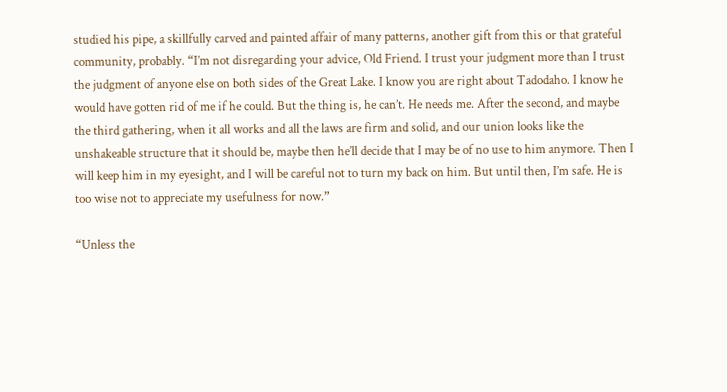studied his pipe, a skillfully carved and painted affair of many patterns, another gift from this or that grateful community, probably. “I’m not disregarding your advice, Old Friend. I trust your judgment more than I trust the judgment of anyone else on both sides of the Great Lake. I know you are right about Tadodaho. I know he would have gotten rid of me if he could. But the thing is, he can’t. He needs me. After the second, and maybe the third gathering, when it all works and all the laws are firm and solid, and our union looks like the unshakeable structure that it should be, maybe then he’ll decide that I may be of no use to him anymore. Then I will keep him in my eyesight, and I will be careful not to turn my back on him. But until then, I’m safe. He is too wise not to appreciate my usefulness for now.”

“Unless the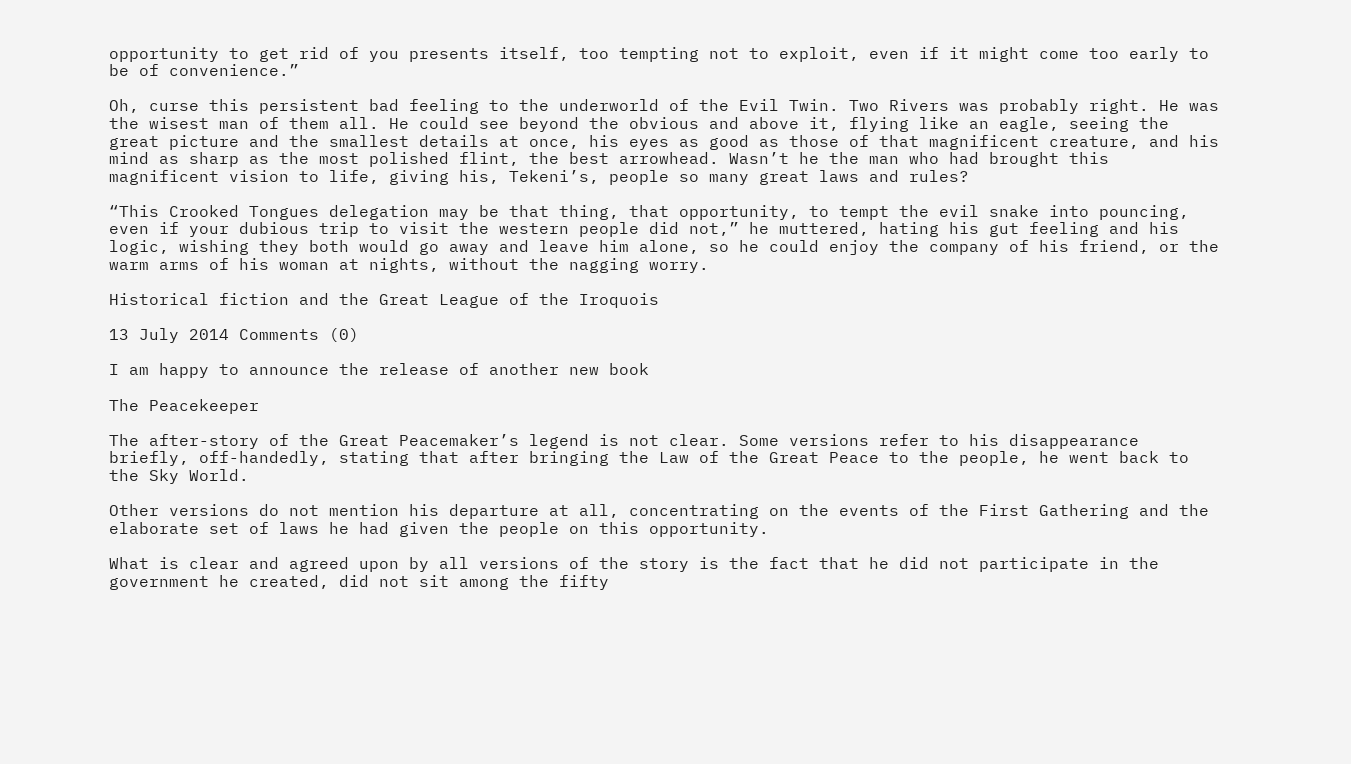opportunity to get rid of you presents itself, too tempting not to exploit, even if it might come too early to be of convenience.”

Oh, curse this persistent bad feeling to the underworld of the Evil Twin. Two Rivers was probably right. He was the wisest man of them all. He could see beyond the obvious and above it, flying like an eagle, seeing the great picture and the smallest details at once, his eyes as good as those of that magnificent creature, and his mind as sharp as the most polished flint, the best arrowhead. Wasn’t he the man who had brought this magnificent vision to life, giving his, Tekeni’s, people so many great laws and rules?

“This Crooked Tongues delegation may be that thing, that opportunity, to tempt the evil snake into pouncing, even if your dubious trip to visit the western people did not,” he muttered, hating his gut feeling and his logic, wishing they both would go away and leave him alone, so he could enjoy the company of his friend, or the warm arms of his woman at nights, without the nagging worry.

Historical fiction and the Great League of the Iroquois

13 July 2014 Comments (0)

I am happy to announce the release of another new book

The Peacekeeper

The after-story of the Great Peacemaker’s legend is not clear. Some versions refer to his disappearance briefly, off-handedly, stating that after bringing the Law of the Great Peace to the people, he went back to the Sky World.

Other versions do not mention his departure at all, concentrating on the events of the First Gathering and the elaborate set of laws he had given the people on this opportunity.

What is clear and agreed upon by all versions of the story is the fact that he did not participate in the government he created, did not sit among the fifty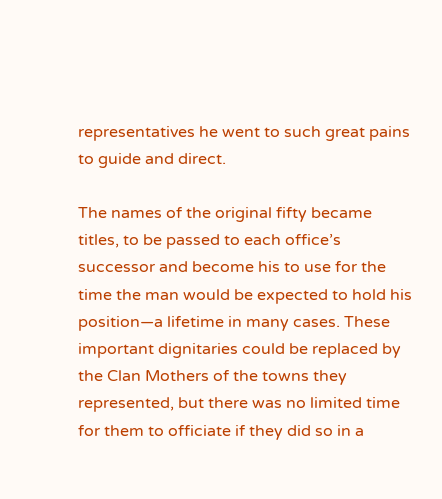representatives he went to such great pains to guide and direct.

The names of the original fifty became titles, to be passed to each office’s successor and become his to use for the time the man would be expected to hold his position—a lifetime in many cases. These important dignitaries could be replaced by the Clan Mothers of the towns they represented, but there was no limited time for them to officiate if they did so in a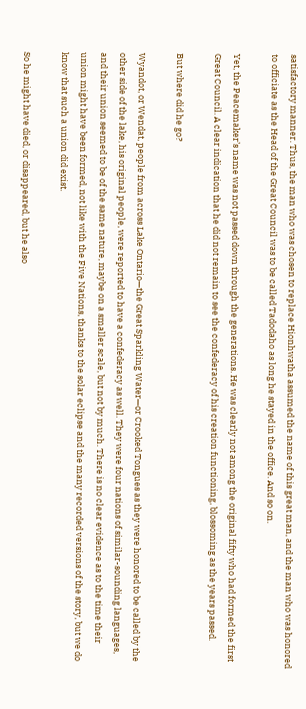satisfactory manner. Thus, the man who was chosen to replace Hionhwatha assumed the name of this great man, and the man who was honored to officiate as the Head of the Great Council was to be called Tadodaho as long he stayed in the office. And so on.

Yet, the Peacemaker’s name was not passed down through the generations. He was clearly not among the original fifty who had formed the first Great Council. A clear indication that he did not remain to see the confederacy of his creation functioning, blossoming as the years passed.

But where did he go?

Wyandot, or Wendat, people from across Lake Ontario—the Great Sparkling Water—or Crooked Tongues as they were honored to be called by the other side of the lake, his original people, were reported to have a confederacy as well. They were four nations of similar-sounding languages, and their union seemed to be of the same nature, maybe on a smaller scale, but not by much. There is no clear evidence as to the time their union might have been formed, not like with the Five Nations, thanks to the solar eclipse and the many recorded versions of the story, but we do know that such a union did exist.

So he might have died, or disappeared, but he also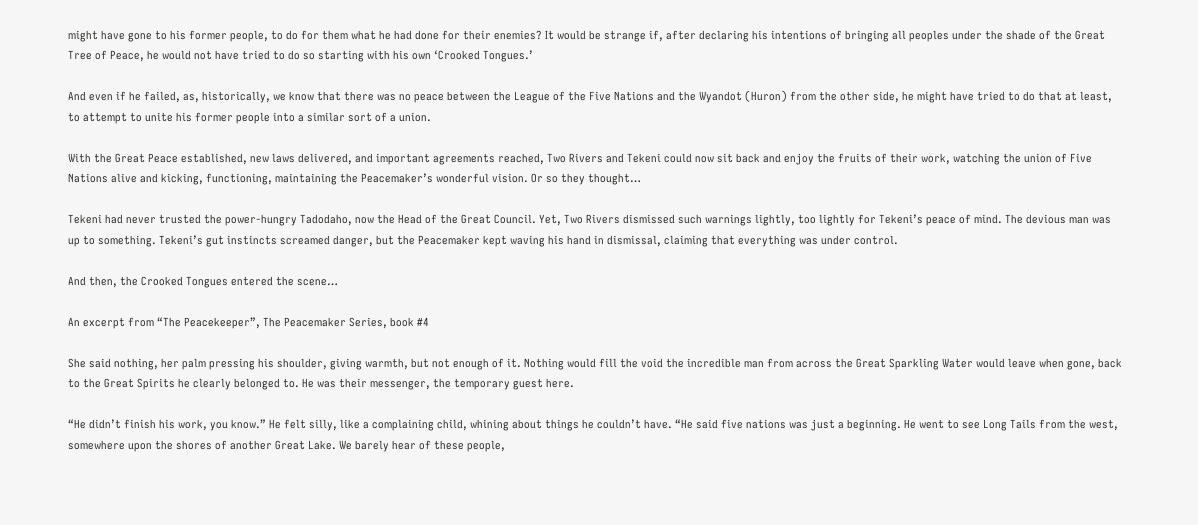might have gone to his former people, to do for them what he had done for their enemies? It would be strange if, after declaring his intentions of bringing all peoples under the shade of the Great Tree of Peace, he would not have tried to do so starting with his own ‘Crooked Tongues.’

And even if he failed, as, historically, we know that there was no peace between the League of the Five Nations and the Wyandot (Huron) from the other side, he might have tried to do that at least, to attempt to unite his former people into a similar sort of a union.

With the Great Peace established, new laws delivered, and important agreements reached, Two Rivers and Tekeni could now sit back and enjoy the fruits of their work, watching the union of Five Nations alive and kicking, functioning, maintaining the Peacemaker’s wonderful vision. Or so they thought…

Tekeni had never trusted the power-hungry Tadodaho, now the Head of the Great Council. Yet, Two Rivers dismissed such warnings lightly, too lightly for Tekeni’s peace of mind. The devious man was up to something. Tekeni’s gut instincts screamed danger, but the Peacemaker kept waving his hand in dismissal, claiming that everything was under control.

And then, the Crooked Tongues entered the scene…

An excerpt from “The Peacekeeper”, The Peacemaker Series, book #4

She said nothing, her palm pressing his shoulder, giving warmth, but not enough of it. Nothing would fill the void the incredible man from across the Great Sparkling Water would leave when gone, back to the Great Spirits he clearly belonged to. He was their messenger, the temporary guest here.

“He didn’t finish his work, you know.” He felt silly, like a complaining child, whining about things he couldn’t have. “He said five nations was just a beginning. He went to see Long Tails from the west, somewhere upon the shores of another Great Lake. We barely hear of these people,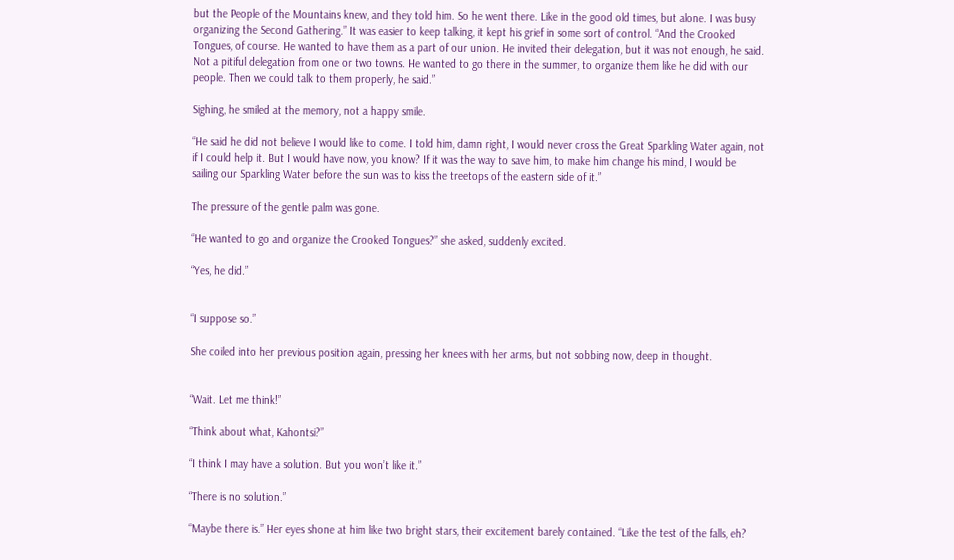but the People of the Mountains knew, and they told him. So he went there. Like in the good old times, but alone. I was busy organizing the Second Gathering.” It was easier to keep talking, it kept his grief in some sort of control. “And the Crooked Tongues, of course. He wanted to have them as a part of our union. He invited their delegation, but it was not enough, he said. Not a pitiful delegation from one or two towns. He wanted to go there in the summer, to organize them like he did with our people. Then we could talk to them properly, he said.”

Sighing, he smiled at the memory, not a happy smile.

“He said he did not believe I would like to come. I told him, damn right, I would never cross the Great Sparkling Water again, not if I could help it. But I would have now, you know? If it was the way to save him, to make him change his mind, I would be sailing our Sparkling Water before the sun was to kiss the treetops of the eastern side of it.”

The pressure of the gentle palm was gone.

“He wanted to go and organize the Crooked Tongues?” she asked, suddenly excited.

“Yes, he did.”


“I suppose so.”

She coiled into her previous position again, pressing her knees with her arms, but not sobbing now, deep in thought.


“Wait. Let me think!”

“Think about what, Kahontsi?”

“I think I may have a solution. But you won’t like it.”

“There is no solution.”

“Maybe there is.” Her eyes shone at him like two bright stars, their excitement barely contained. “Like the test of the falls, eh?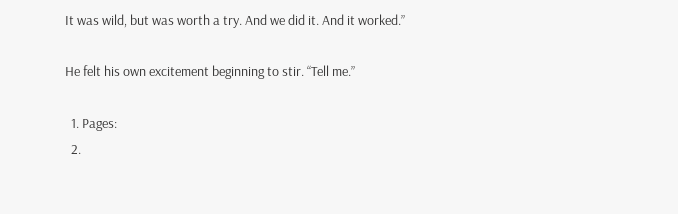It was wild, but was worth a try. And we did it. And it worked.”

He felt his own excitement beginning to stir. “Tell me.”

  1. Pages:
  2.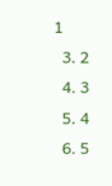1
  3. 2
  4. 3
  5. 4
  6. 5